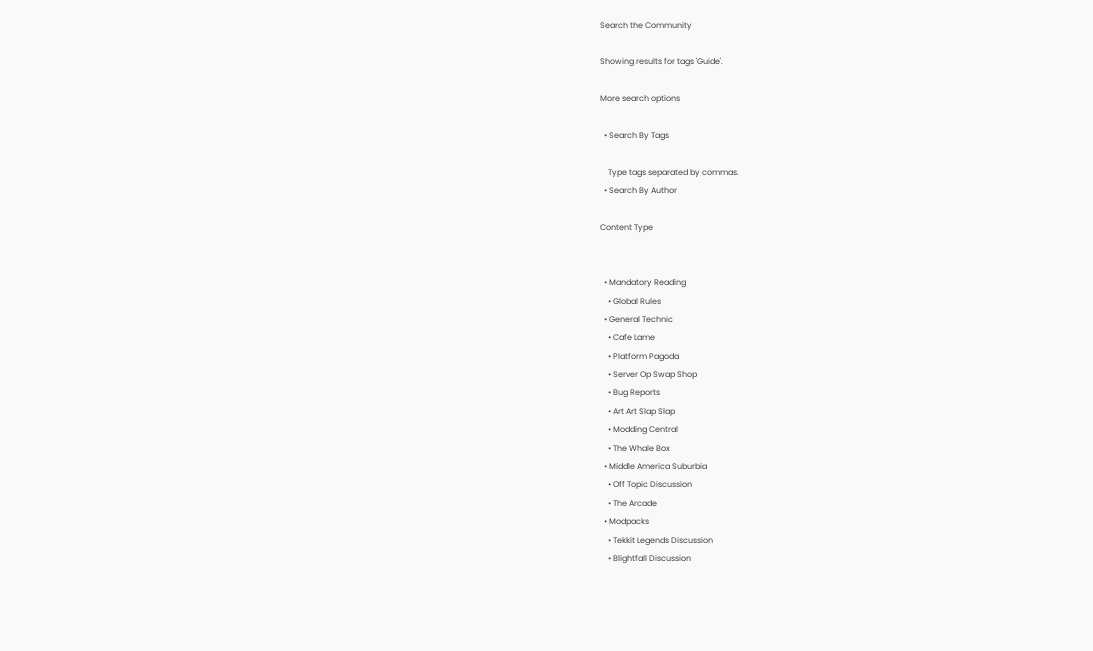Search the Community

Showing results for tags 'Guide'.

More search options

  • Search By Tags

    Type tags separated by commas.
  • Search By Author

Content Type


  • Mandatory Reading
    • Global Rules
  • General Technic
    • Cafe Lame
    • Platform Pagoda
    • Server Op Swap Shop
    • Bug Reports
    • Art Art Slap Slap
    • Modding Central
    • The Whale Box
  • Middle America Suburbia
    • Off Topic Discussion
    • The Arcade
  • Modpacks
    • Tekkit Legends Discussion
    • Blightfall Discussion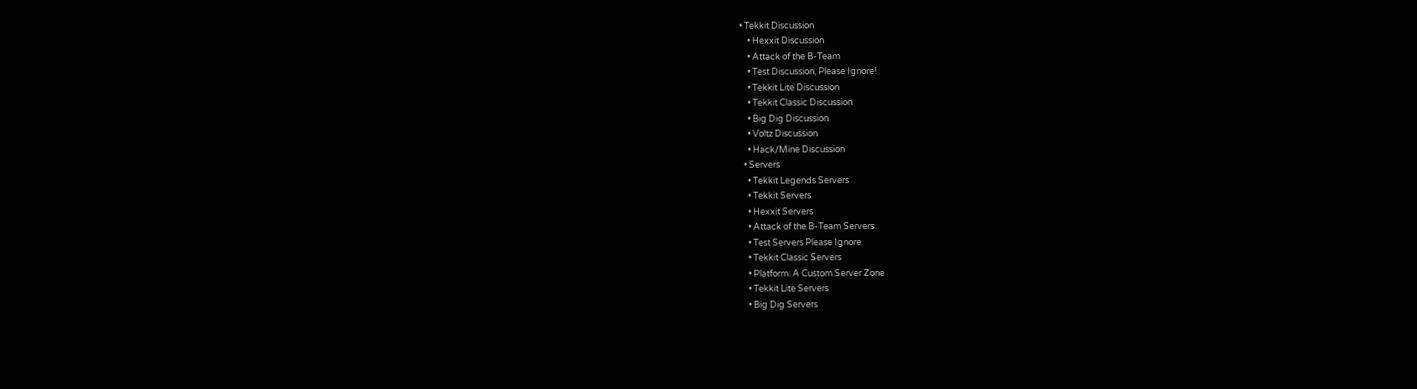• Tekkit Discussion
    • Hexxit Discussion
    • Attack of the B-Team
    • Test Discussion, Please Ignore!
    • Tekkit Lite Discussion
    • Tekkit Classic Discussion
    • Big Dig Discussion
    • Voltz Discussion
    • Hack/Mine Discussion
  • Servers
    • Tekkit Legends Servers
    • Tekkit Servers
    • Hexxit Servers
    • Attack of the B-Team Servers
    • Test Servers Please Ignore
    • Tekkit Classic Servers
    • Platform: A Custom Server Zone
    • Tekkit Lite Servers
    • Big Dig Servers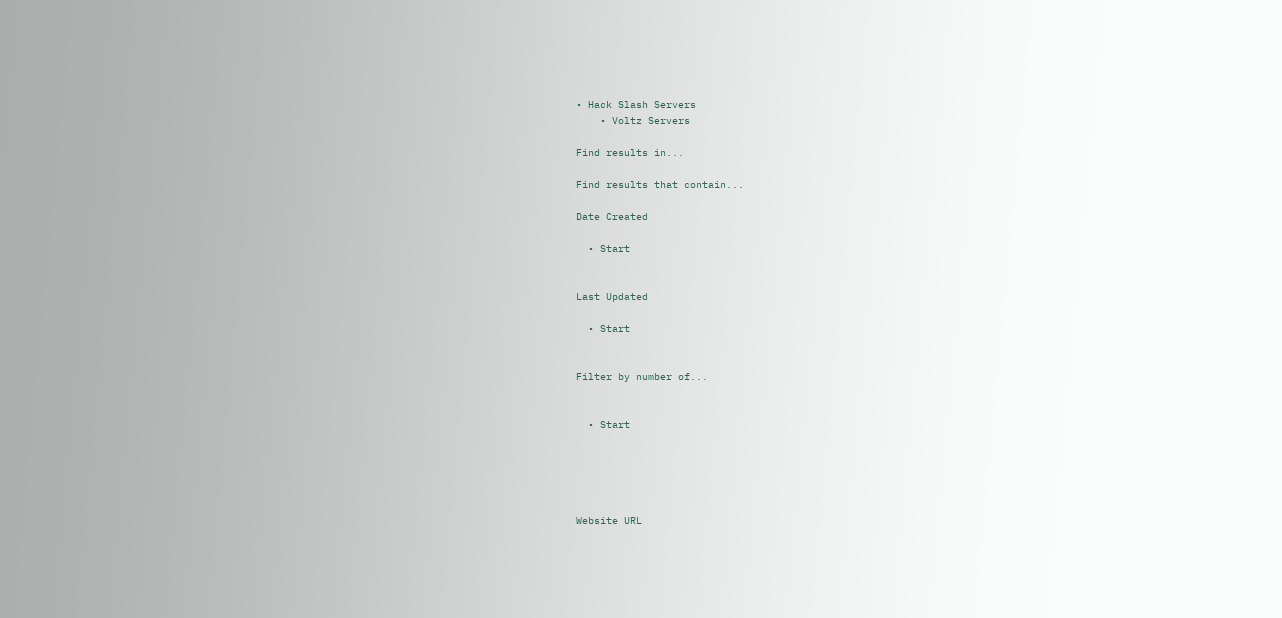• Hack Slash Servers
    • Voltz Servers

Find results in...

Find results that contain...

Date Created

  • Start


Last Updated

  • Start


Filter by number of...


  • Start





Website URL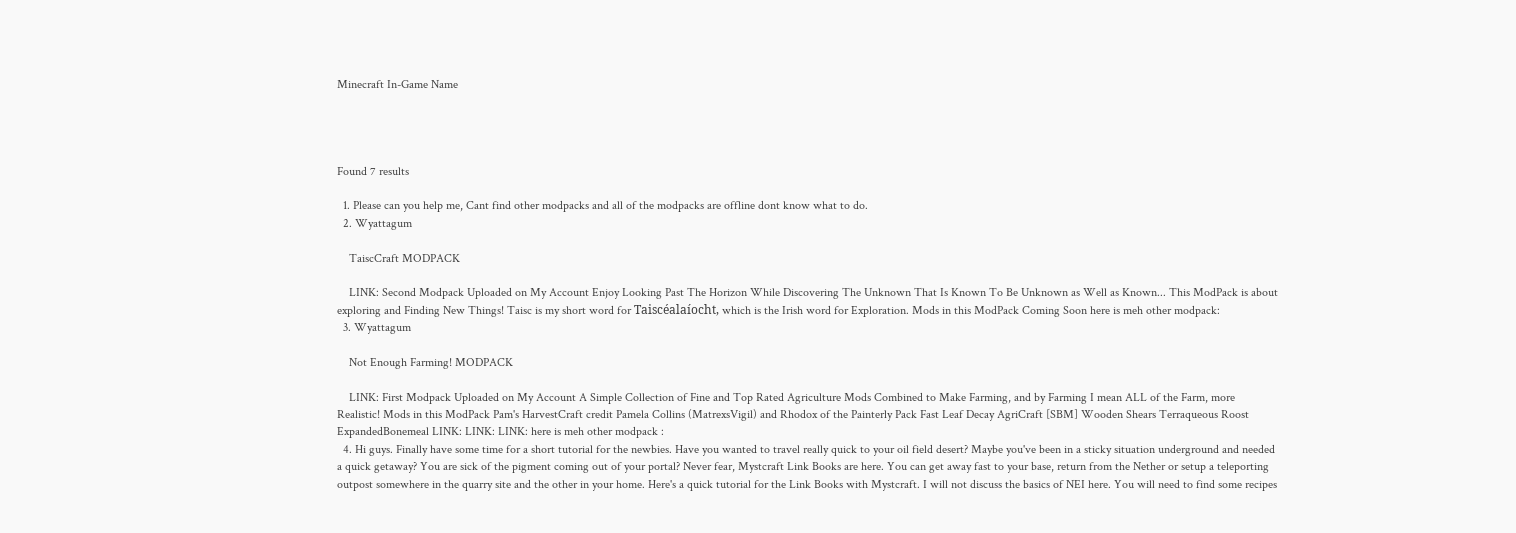Minecraft In-Game Name




Found 7 results

  1. Please can you help me, Cant find other modpacks and all of the modpacks are offline dont know what to do.
  2. Wyattagum

    TaiscCraft MODPACK

    LINK: Second Modpack Uploaded on My Account Enjoy Looking Past The Horizon While Discovering The Unknown That Is Known To Be Unknown as Well as Known... This ModPack is about exploring and Finding New Things! Taisc is my short word for Taiscéalaíocht, which is the Irish word for Exploration. Mods in this ModPack Coming Soon here is meh other modpack:
  3. Wyattagum

    Not Enough Farming! MODPACK

    LINK: First Modpack Uploaded on My Account A Simple Collection of Fine and Top Rated Agriculture Mods Combined to Make Farming, and by Farming I mean ALL of the Farm, more Realistic! Mods in this ModPack Pam's HarvestCraft credit Pamela Collins (MatrexsVigil) and Rhodox of the Painterly Pack Fast Leaf Decay AgriCraft [SBM] Wooden Shears Terraqueous Roost ExpandedBonemeal LINK: LINK: LINK: here is meh other modpack :
  4. Hi guys. Finally have some time for a short tutorial for the newbies. Have you wanted to travel really quick to your oil field desert? Maybe you've been in a sticky situation underground and needed a quick getaway? You are sick of the pigment coming out of your portal? Never fear, Mystcraft Link Books are here. You can get away fast to your base, return from the Nether or setup a teleporting outpost somewhere in the quarry site and the other in your home. Here's a quick tutorial for the Link Books with Mystcraft. I will not discuss the basics of NEI here. You will need to find some recipes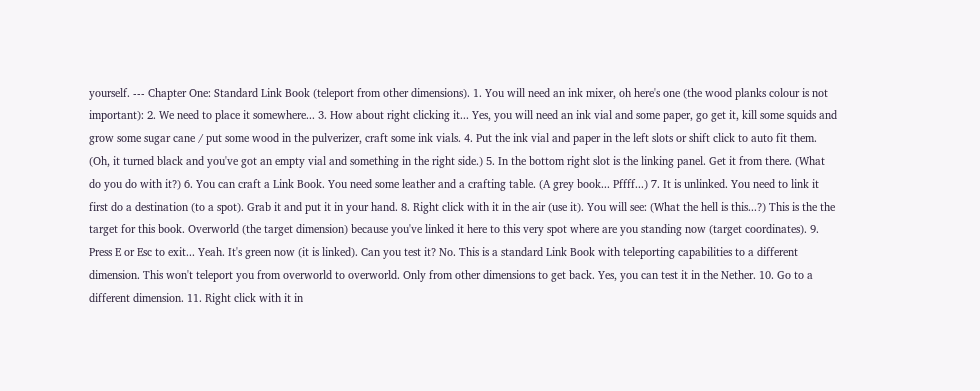yourself. --- Chapter One: Standard Link Book (teleport from other dimensions). 1. You will need an ink mixer, oh here's one (the wood planks colour is not important): 2. We need to place it somewhere... 3. How about right clicking it... Yes, you will need an ink vial and some paper, go get it, kill some squids and grow some sugar cane / put some wood in the pulverizer, craft some ink vials. 4. Put the ink vial and paper in the left slots or shift click to auto fit them. (Oh, it turned black and you've got an empty vial and something in the right side.) 5. In the bottom right slot is the linking panel. Get it from there. (What do you do with it?) 6. You can craft a Link Book. You need some leather and a crafting table. (A grey book... Pffff...) 7. It is unlinked. You need to link it first do a destination (to a spot). Grab it and put it in your hand. 8. Right click with it in the air (use it). You will see: (What the hell is this...?) This is the the target for this book. Overworld (the target dimension) because you've linked it here to this very spot where are you standing now (target coordinates). 9. Press E or Esc to exit... Yeah. It's green now (it is linked). Can you test it? No. This is a standard Link Book with teleporting capabilities to a different dimension. This won't teleport you from overworld to overworld. Only from other dimensions to get back. Yes, you can test it in the Nether. 10. Go to a different dimension. 11. Right click with it in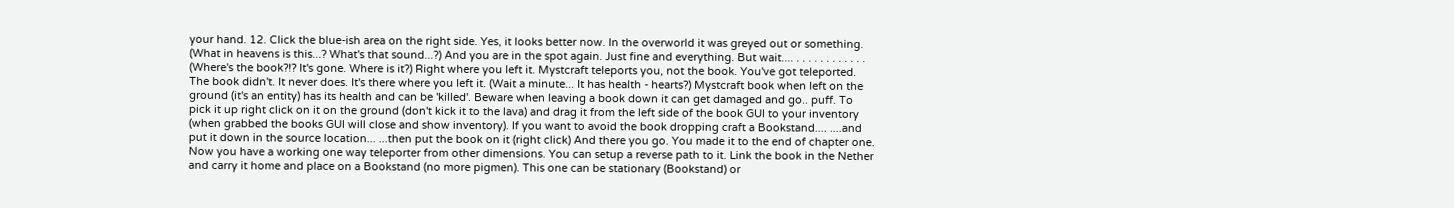your hand. 12. Click the blue-ish area on the right side. Yes, it looks better now. In the overworld it was greyed out or something. (What in heavens is this...? What's that sound...?) And you are in the spot again. Just fine and everything. But wait.... . . . . . . . . . . . . (Where's the book?!? It's gone. Where is it?) Right where you left it. Mystcraft teleports you, not the book. You've got teleported. The book didn't. It never does. It's there where you left it. (Wait a minute... It has health - hearts?) Mystcraft book when left on the ground (it's an entity) has its health and can be 'killed'. Beware when leaving a book down it can get damaged and go.. puff. To pick it up right click on it on the ground (don't kick it to the lava) and drag it from the left side of the book GUI to your inventory (when grabbed the books GUI will close and show inventory). If you want to avoid the book dropping craft a Bookstand.... ....and put it down in the source location... ...then put the book on it (right click) And there you go. You made it to the end of chapter one. Now you have a working one way teleporter from other dimensions. You can setup a reverse path to it. Link the book in the Nether and carry it home and place on a Bookstand (no more pigmen). This one can be stationary (Bookstand) or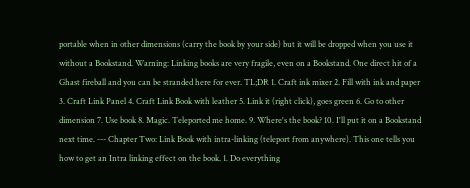portable when in other dimensions (carry the book by your side) but it will be dropped when you use it without a Bookstand. Warning: Linking books are very fragile, even on a Bookstand. One direct hit of a Ghast fireball and you can be stranded here for ever. TL;DR 1. Craft ink mixer 2. Fill with ink and paper 3. Craft Link Panel 4. Craft Link Book with leather 5. Link it (right click), goes green 6. Go to other dimension 7. Use book 8. Magic. Teleported me home. 9. Where's the book? 10. I'll put it on a Bookstand next time. --- Chapter Two: Link Book with intra-linking (teleport from anywhere). This one tells you how to get an Intra linking effect on the book. 1. Do everything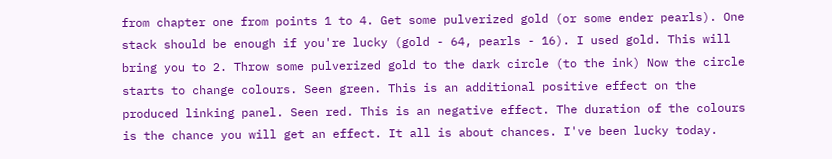from chapter one from points 1 to 4. Get some pulverized gold (or some ender pearls). One stack should be enough if you're lucky (gold - 64, pearls - 16). I used gold. This will bring you to 2. Throw some pulverized gold to the dark circle (to the ink) Now the circle starts to change colours. Seen green. This is an additional positive effect on the produced linking panel. Seen red. This is an negative effect. The duration of the colours is the chance you will get an effect. It all is about chances. I've been lucky today.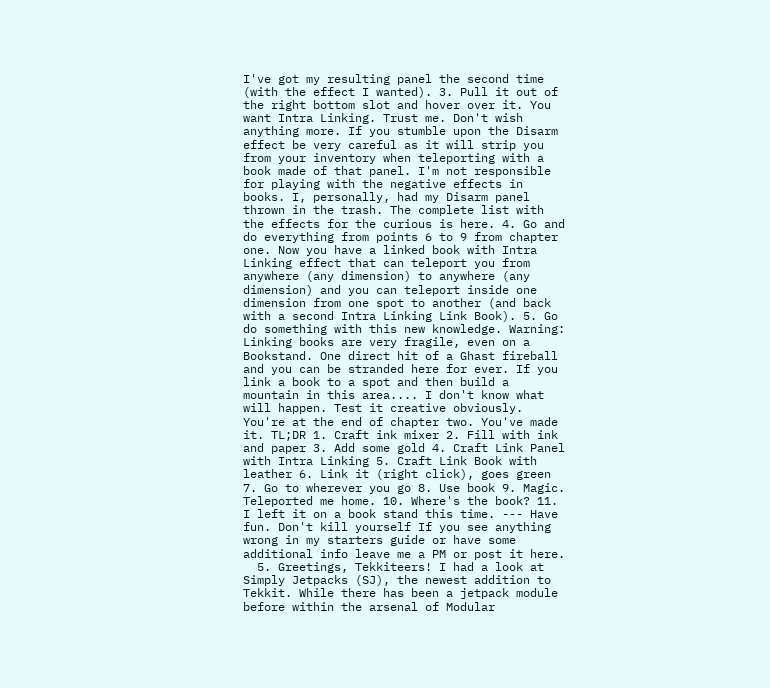I've got my resulting panel the second time (with the effect I wanted). 3. Pull it out of the right bottom slot and hover over it. You want Intra Linking. Trust me. Don't wish anything more. If you stumble upon the Disarm effect be very careful as it will strip you from your inventory when teleporting with a book made of that panel. I'm not responsible for playing with the negative effects in books. I, personally, had my Disarm panel thrown in the trash. The complete list with the effects for the curious is here. 4. Go and do everything from points 6 to 9 from chapter one. Now you have a linked book with Intra Linking effect that can teleport you from anywhere (any dimension) to anywhere (any dimension) and you can teleport inside one dimension from one spot to another (and back with a second Intra Linking Link Book). 5. Go do something with this new knowledge. Warning: Linking books are very fragile, even on a Bookstand. One direct hit of a Ghast fireball and you can be stranded here for ever. If you link a book to a spot and then build a mountain in this area.... I don't know what will happen. Test it creative obviously. You're at the end of chapter two. You've made it. TL;DR 1. Craft ink mixer 2. Fill with ink and paper 3. Add some gold 4. Craft Link Panel with Intra Linking 5. Craft Link Book with leather 6. Link it (right click), goes green 7. Go to wherever you go 8. Use book 9. Magic. Teleported me home. 10. Where's the book? 11. I left it on a book stand this time. --- Have fun. Don't kill yourself If you see anything wrong in my starters guide or have some additional info leave me a PM or post it here.
  5. Greetings, Tekkiteers! I had a look at Simply Jetpacks (SJ), the newest addition to Tekkit. While there has been a jetpack module before within the arsenal of Modular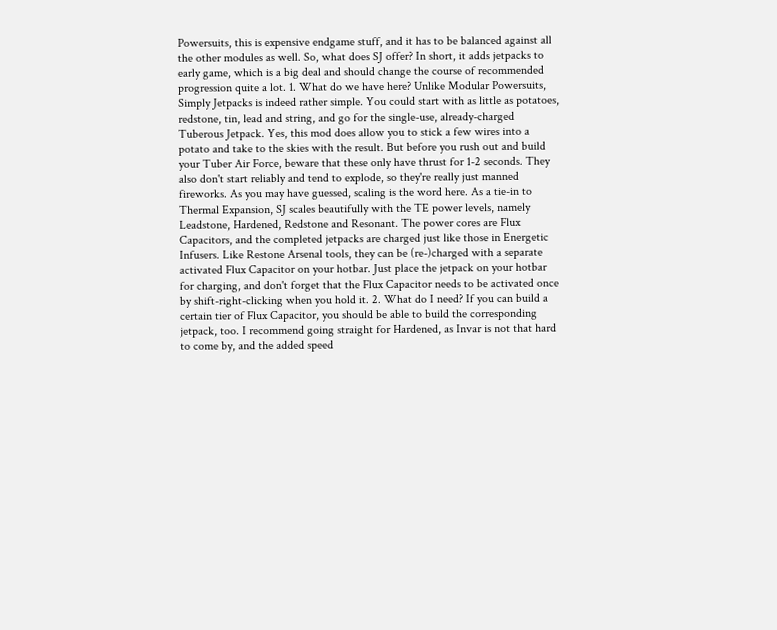Powersuits, this is expensive endgame stuff, and it has to be balanced against all the other modules as well. So, what does SJ offer? In short, it adds jetpacks to early game, which is a big deal and should change the course of recommended progression quite a lot. 1. What do we have here? Unlike Modular Powersuits, Simply Jetpacks is indeed rather simple. You could start with as little as potatoes, redstone, tin, lead and string, and go for the single-use, already-charged Tuberous Jetpack. Yes, this mod does allow you to stick a few wires into a potato and take to the skies with the result. But before you rush out and build your Tuber Air Force, beware that these only have thrust for 1-2 seconds. They also don't start reliably and tend to explode, so they're really just manned fireworks. As you may have guessed, scaling is the word here. As a tie-in to Thermal Expansion, SJ scales beautifully with the TE power levels, namely Leadstone, Hardened, Redstone and Resonant. The power cores are Flux Capacitors, and the completed jetpacks are charged just like those in Energetic Infusers. Like Restone Arsenal tools, they can be (re-)charged with a separate activated Flux Capacitor on your hotbar. Just place the jetpack on your hotbar for charging, and don't forget that the Flux Capacitor needs to be activated once by shift-right-clicking when you hold it. 2. What do I need? If you can build a certain tier of Flux Capacitor, you should be able to build the corresponding jetpack, too. I recommend going straight for Hardened, as Invar is not that hard to come by, and the added speed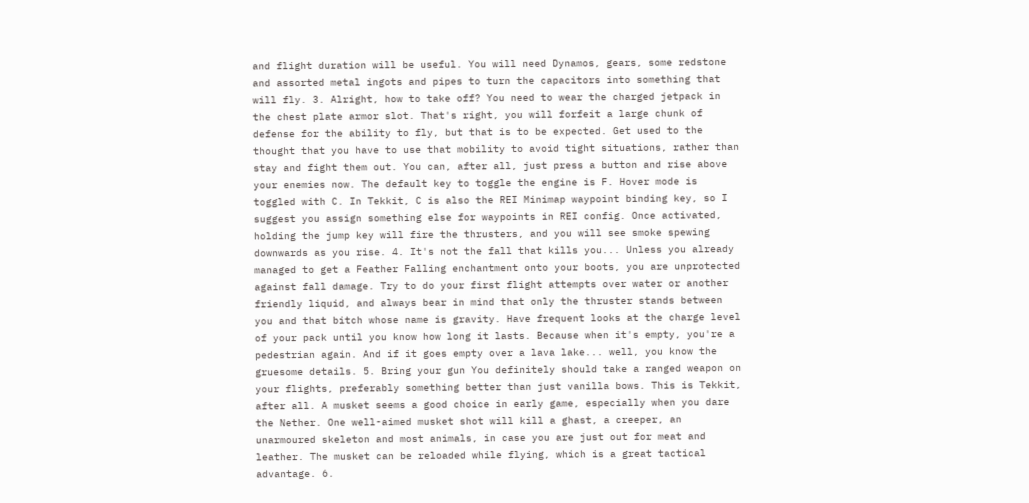and flight duration will be useful. You will need Dynamos, gears, some redstone and assorted metal ingots and pipes to turn the capacitors into something that will fly. 3. Alright, how to take off? You need to wear the charged jetpack in the chest plate armor slot. That's right, you will forfeit a large chunk of defense for the ability to fly, but that is to be expected. Get used to the thought that you have to use that mobility to avoid tight situations, rather than stay and fight them out. You can, after all, just press a button and rise above your enemies now. The default key to toggle the engine is F. Hover mode is toggled with C. In Tekkit, C is also the REI Minimap waypoint binding key, so I suggest you assign something else for waypoints in REI config. Once activated, holding the jump key will fire the thrusters, and you will see smoke spewing downwards as you rise. 4. It's not the fall that kills you... Unless you already managed to get a Feather Falling enchantment onto your boots, you are unprotected against fall damage. Try to do your first flight attempts over water or another friendly liquid, and always bear in mind that only the thruster stands between you and that bitch whose name is gravity. Have frequent looks at the charge level of your pack until you know how long it lasts. Because when it's empty, you're a pedestrian again. And if it goes empty over a lava lake... well, you know the gruesome details. 5. Bring your gun You definitely should take a ranged weapon on your flights, preferably something better than just vanilla bows. This is Tekkit, after all. A musket seems a good choice in early game, especially when you dare the Nether. One well-aimed musket shot will kill a ghast, a creeper, an unarmoured skeleton and most animals, in case you are just out for meat and leather. The musket can be reloaded while flying, which is a great tactical advantage. 6.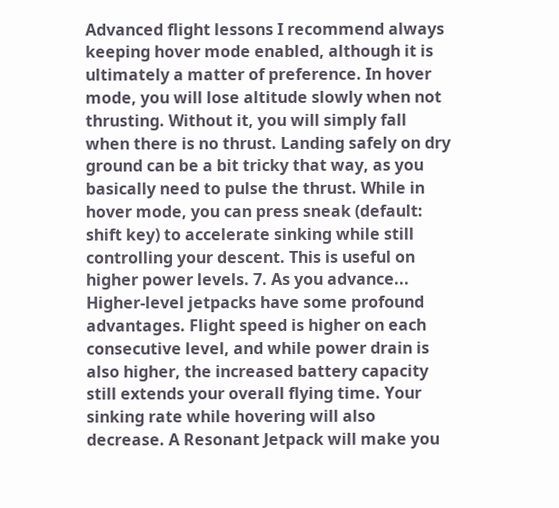Advanced flight lessons I recommend always keeping hover mode enabled, although it is ultimately a matter of preference. In hover mode, you will lose altitude slowly when not thrusting. Without it, you will simply fall when there is no thrust. Landing safely on dry ground can be a bit tricky that way, as you basically need to pulse the thrust. While in hover mode, you can press sneak (default: shift key) to accelerate sinking while still controlling your descent. This is useful on higher power levels. 7. As you advance... Higher-level jetpacks have some profound advantages. Flight speed is higher on each consecutive level, and while power drain is also higher, the increased battery capacity still extends your overall flying time. Your sinking rate while hovering will also decrease. A Resonant Jetpack will make you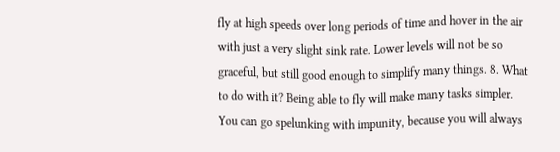fly at high speeds over long periods of time and hover in the air with just a very slight sink rate. Lower levels will not be so graceful, but still good enough to simplify many things. 8. What to do with it? Being able to fly will make many tasks simpler. You can go spelunking with impunity, because you will always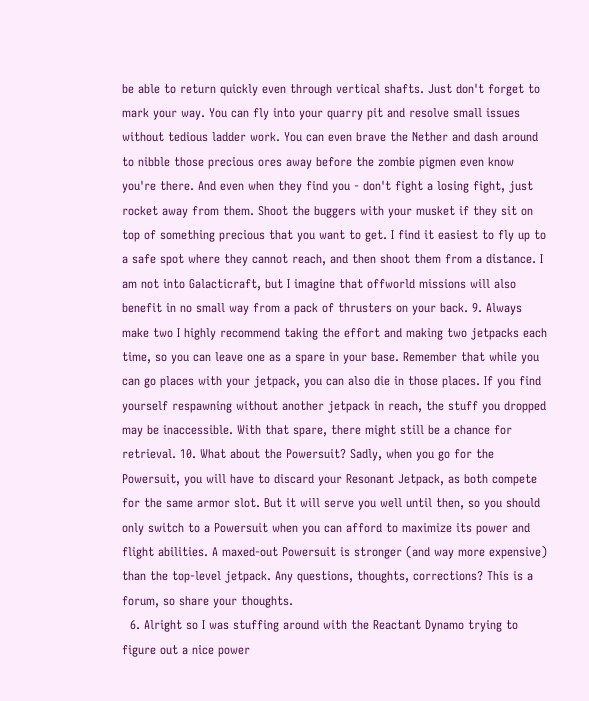be able to return quickly even through vertical shafts. Just don't forget to mark your way. You can fly into your quarry pit and resolve small issues without tedious ladder work. You can even brave the Nether and dash around to nibble those precious ores away before the zombie pigmen even know you're there. And even when they find you - don't fight a losing fight, just rocket away from them. Shoot the buggers with your musket if they sit on top of something precious that you want to get. I find it easiest to fly up to a safe spot where they cannot reach, and then shoot them from a distance. I am not into Galacticraft, but I imagine that offworld missions will also benefit in no small way from a pack of thrusters on your back. 9. Always make two I highly recommend taking the effort and making two jetpacks each time, so you can leave one as a spare in your base. Remember that while you can go places with your jetpack, you can also die in those places. If you find yourself respawning without another jetpack in reach, the stuff you dropped may be inaccessible. With that spare, there might still be a chance for retrieval. 10. What about the Powersuit? Sadly, when you go for the Powersuit, you will have to discard your Resonant Jetpack, as both compete for the same armor slot. But it will serve you well until then, so you should only switch to a Powersuit when you can afford to maximize its power and flight abilities. A maxed-out Powersuit is stronger (and way more expensive) than the top-level jetpack. Any questions, thoughts, corrections? This is a forum, so share your thoughts.
  6. Alright so I was stuffing around with the Reactant Dynamo trying to figure out a nice power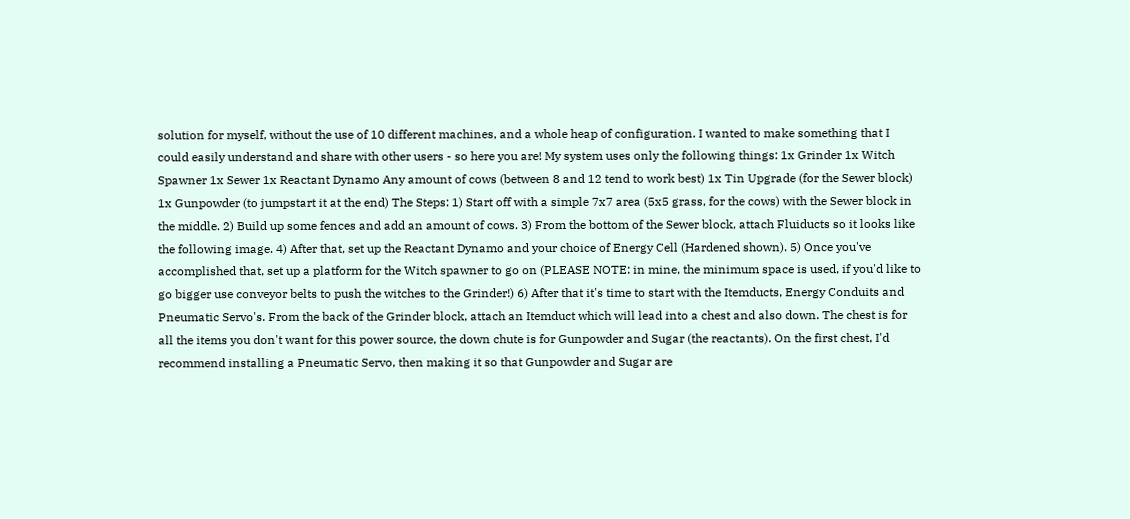solution for myself, without the use of 10 different machines, and a whole heap of configuration. I wanted to make something that I could easily understand and share with other users - so here you are! My system uses only the following things: 1x Grinder 1x Witch Spawner 1x Sewer 1x Reactant Dynamo Any amount of cows (between 8 and 12 tend to work best) 1x Tin Upgrade (for the Sewer block) 1x Gunpowder (to jumpstart it at the end) The Steps: 1) Start off with a simple 7x7 area (5x5 grass, for the cows) with the Sewer block in the middle. 2) Build up some fences and add an amount of cows. 3) From the bottom of the Sewer block, attach Fluiducts so it looks like the following image. 4) After that, set up the Reactant Dynamo and your choice of Energy Cell (Hardened shown). 5) Once you've accomplished that, set up a platform for the Witch spawner to go on (PLEASE NOTE: in mine, the minimum space is used, if you'd like to go bigger use conveyor belts to push the witches to the Grinder!) 6) After that it's time to start with the Itemducts, Energy Conduits and Pneumatic Servo's. From the back of the Grinder block, attach an Itemduct which will lead into a chest and also down. The chest is for all the items you don't want for this power source, the down chute is for Gunpowder and Sugar (the reactants). On the first chest, I'd recommend installing a Pneumatic Servo, then making it so that Gunpowder and Sugar are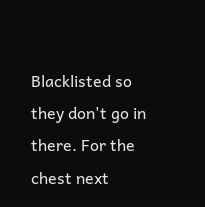Blacklisted so they don't go in there. For the chest next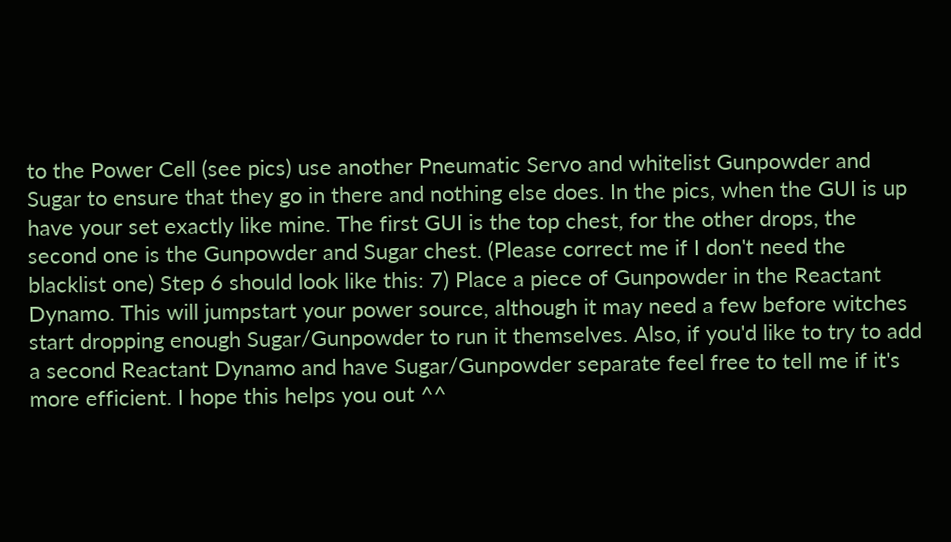to the Power Cell (see pics) use another Pneumatic Servo and whitelist Gunpowder and Sugar to ensure that they go in there and nothing else does. In the pics, when the GUI is up have your set exactly like mine. The first GUI is the top chest, for the other drops, the second one is the Gunpowder and Sugar chest. (Please correct me if I don't need the blacklist one) Step 6 should look like this: 7) Place a piece of Gunpowder in the Reactant Dynamo. This will jumpstart your power source, although it may need a few before witches start dropping enough Sugar/Gunpowder to run it themselves. Also, if you'd like to try to add a second Reactant Dynamo and have Sugar/Gunpowder separate feel free to tell me if it's more efficient. I hope this helps you out ^^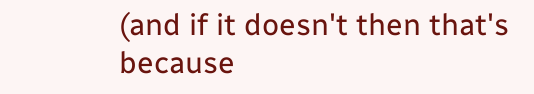(and if it doesn't then that's because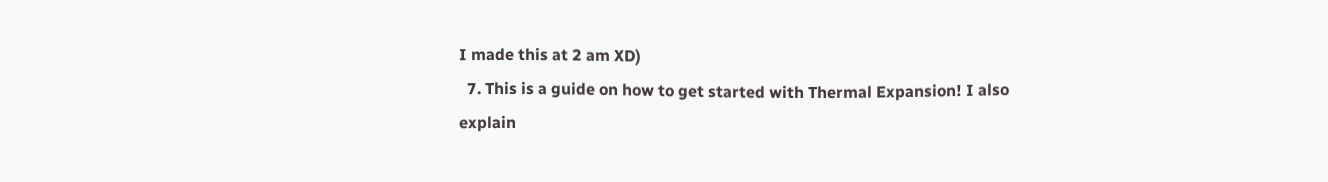I made this at 2 am XD)
  7. This is a guide on how to get started with Thermal Expansion! I also explain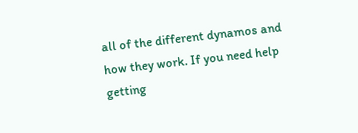all of the different dynamos and how they work. If you need help getting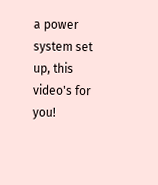a power system set up, this video's for you!